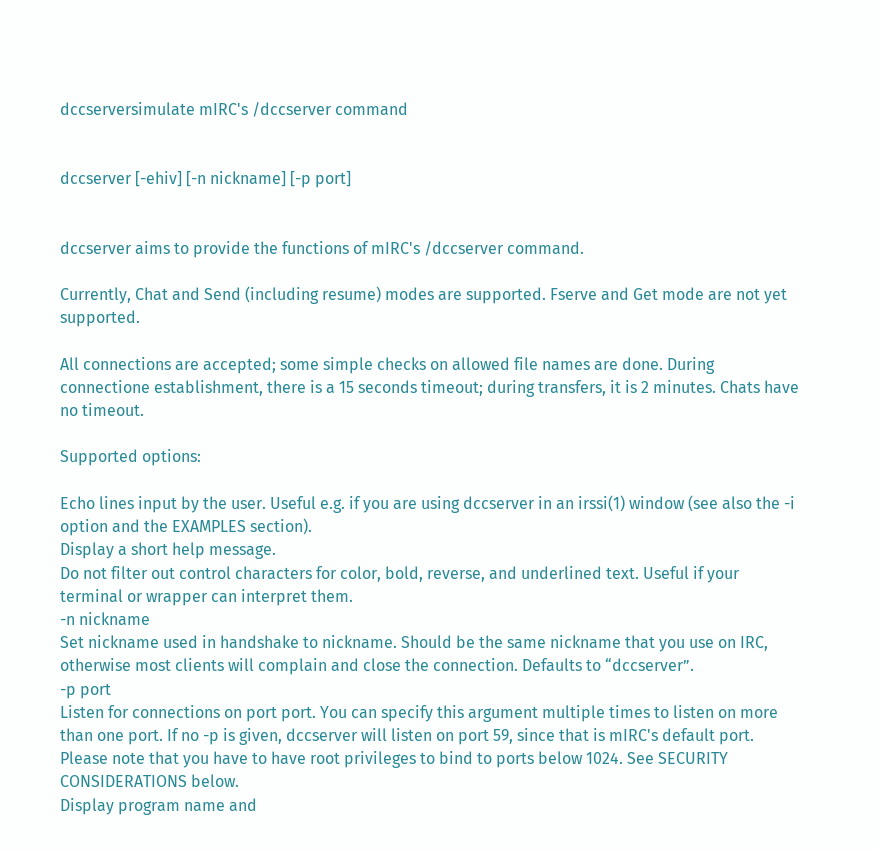dccserversimulate mIRC's /dccserver command


dccserver [-ehiv] [-n nickname] [-p port]


dccserver aims to provide the functions of mIRC's /dccserver command.

Currently, Chat and Send (including resume) modes are supported. Fserve and Get mode are not yet supported.

All connections are accepted; some simple checks on allowed file names are done. During connectione establishment, there is a 15 seconds timeout; during transfers, it is 2 minutes. Chats have no timeout.

Supported options:

Echo lines input by the user. Useful e.g. if you are using dccserver in an irssi(1) window (see also the -i option and the EXAMPLES section).
Display a short help message.
Do not filter out control characters for color, bold, reverse, and underlined text. Useful if your terminal or wrapper can interpret them.
-n nickname
Set nickname used in handshake to nickname. Should be the same nickname that you use on IRC, otherwise most clients will complain and close the connection. Defaults to “dccserver”.
-p port
Listen for connections on port port. You can specify this argument multiple times to listen on more than one port. If no -p is given, dccserver will listen on port 59, since that is mIRC's default port. Please note that you have to have root privileges to bind to ports below 1024. See SECURITY CONSIDERATIONS below.
Display program name and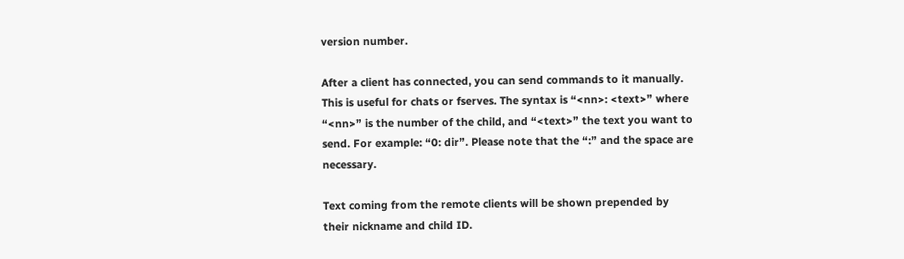version number.

After a client has connected, you can send commands to it manually. This is useful for chats or fserves. The syntax is “<nn>: <text>” where “<nn>” is the number of the child, and “<text>” the text you want to send. For example: “0: dir”. Please note that the “:” and the space are necessary.

Text coming from the remote clients will be shown prepended by their nickname and child ID.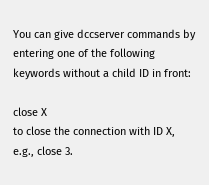You can give dccserver commands by entering one of the following keywords without a child ID in front:

close X
to close the connection with ID X, e.g., close 3.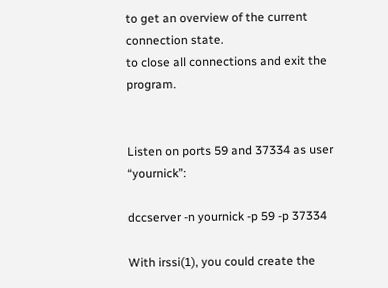to get an overview of the current connection state.
to close all connections and exit the program.


Listen on ports 59 and 37334 as user “yournick”:

dccserver -n yournick -p 59 -p 37334

With irssi(1), you could create the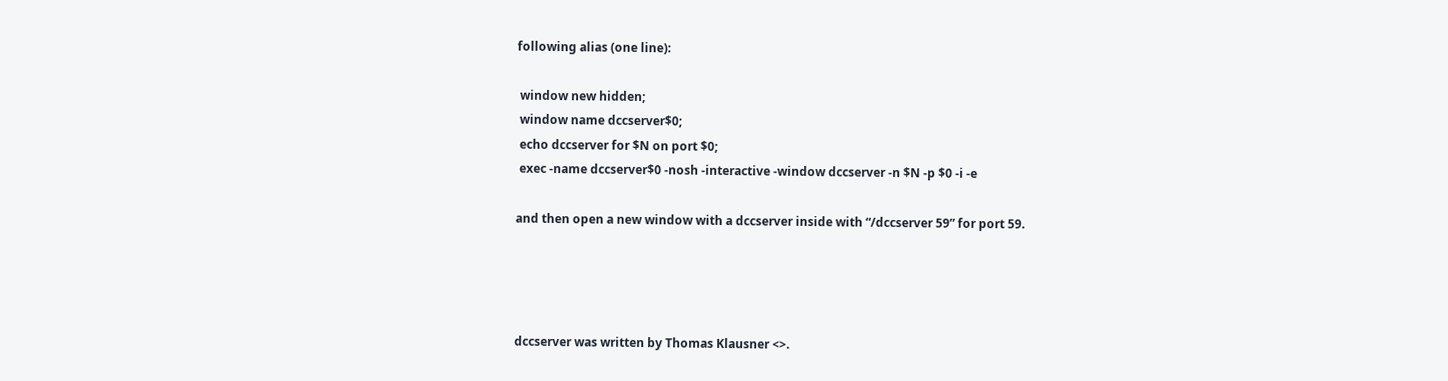following alias (one line):

 window new hidden;
 window name dccserver$0;
 echo dccserver for $N on port $0;
 exec -name dccserver$0 -nosh -interactive -window dccserver -n $N -p $0 -i -e

and then open a new window with a dccserver inside with “/dccserver 59” for port 59.




dccserver was written by Thomas Klausner <>.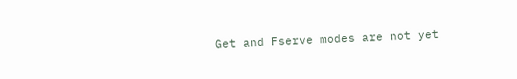Get and Fserve modes are not yet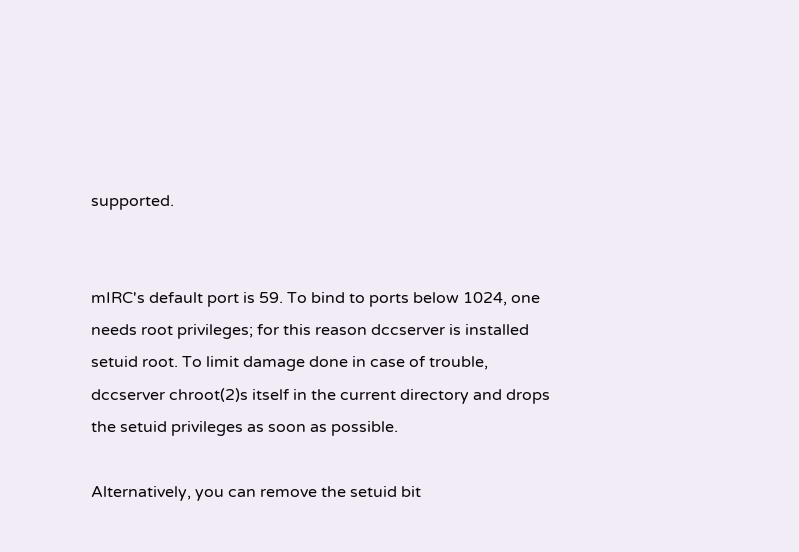supported.


mIRC's default port is 59. To bind to ports below 1024, one needs root privileges; for this reason dccserver is installed setuid root. To limit damage done in case of trouble, dccserver chroot(2)s itself in the current directory and drops the setuid privileges as soon as possible.

Alternatively, you can remove the setuid bit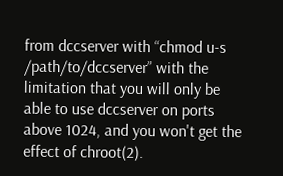from dccserver with “chmod u-s /path/to/dccserver” with the limitation that you will only be able to use dccserver on ports above 1024, and you won't get the effect of chroot(2).